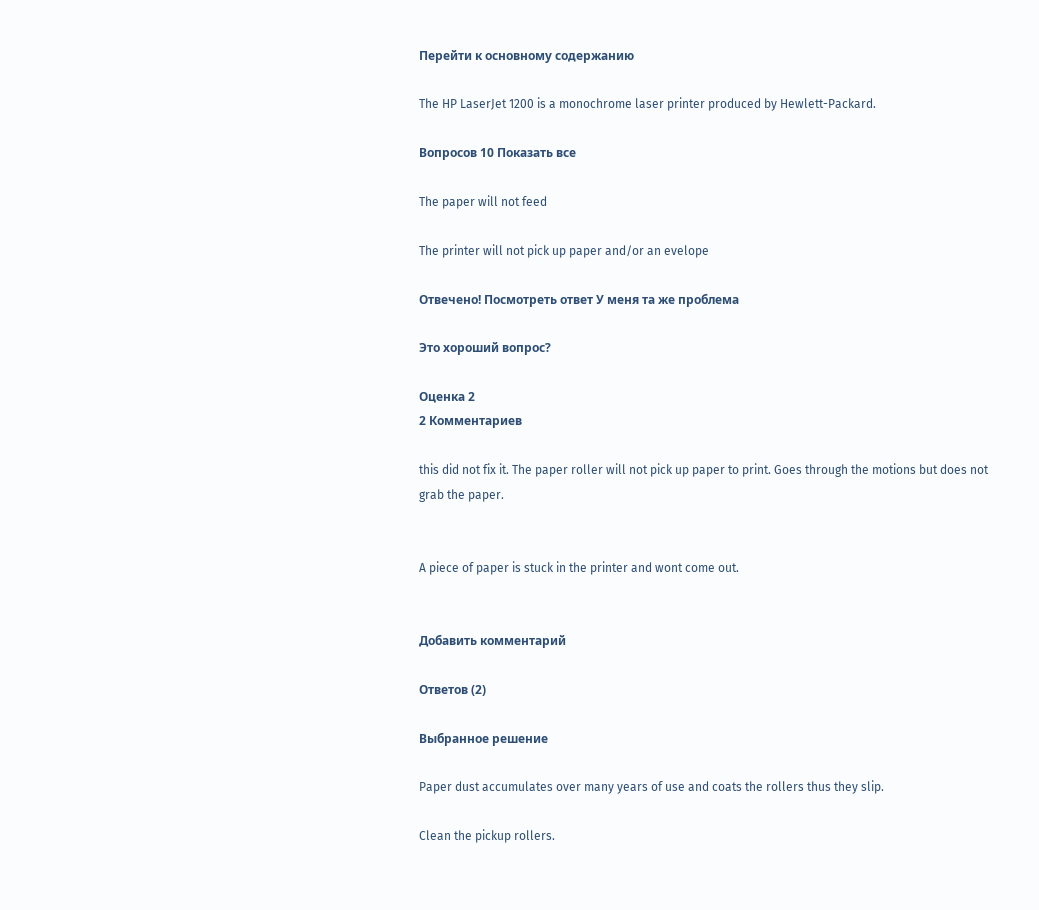Перейти к основному содержанию

The HP LaserJet 1200 is a monochrome laser printer produced by Hewlett-Packard.

Вопросов 10 Показать все

The paper will not feed

The printer will not pick up paper and/or an evelope

Отвечено! Посмотреть ответ У меня та же проблема

Это хороший вопрос?

Оценка 2
2 Комментариев

this did not fix it. The paper roller will not pick up paper to print. Goes through the motions but does not grab the paper.


A piece of paper is stuck in the printer and wont come out.


Добавить комментарий

Ответов (2)

Выбранное решение

Paper dust accumulates over many years of use and coats the rollers thus they slip.

Clean the pickup rollers.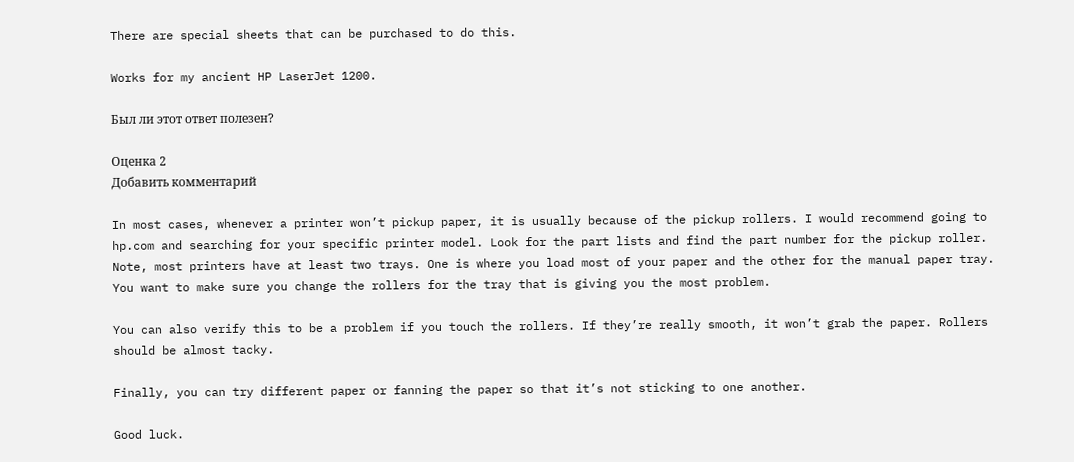There are special sheets that can be purchased to do this.

Works for my ancient HP LaserJet 1200.

Был ли этот ответ полезен?

Оценка 2
Добавить комментарий

In most cases, whenever a printer won’t pickup paper, it is usually because of the pickup rollers. I would recommend going to hp.com and searching for your specific printer model. Look for the part lists and find the part number for the pickup roller. Note, most printers have at least two trays. One is where you load most of your paper and the other for the manual paper tray. You want to make sure you change the rollers for the tray that is giving you the most problem.

You can also verify this to be a problem if you touch the rollers. If they’re really smooth, it won’t grab the paper. Rollers should be almost tacky.

Finally, you can try different paper or fanning the paper so that it’s not sticking to one another.

Good luck.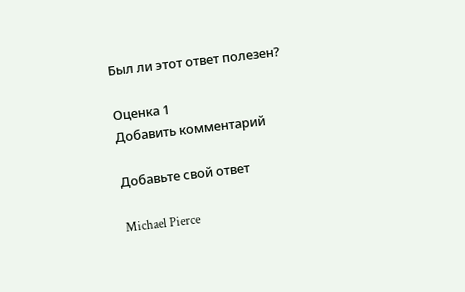Был ли этот ответ полезен?

Оценка 1
Добавить комментарий

Добавьте свой ответ

Michael Pierce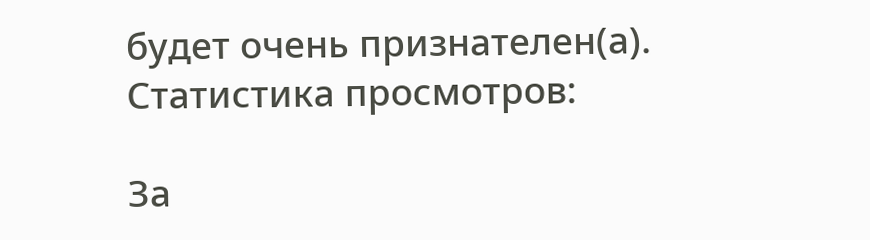будет очень признателен(а).
Статистика просмотров:

За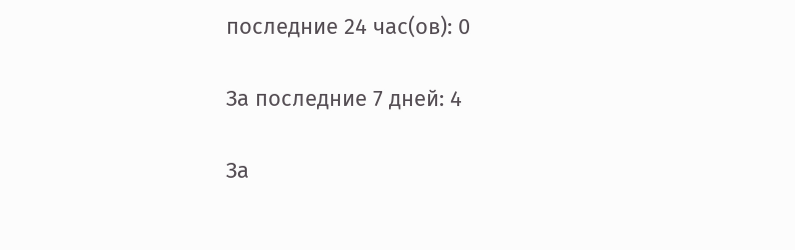последние 24 час(ов): 0

За последние 7 дней: 4

За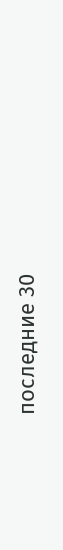последние 30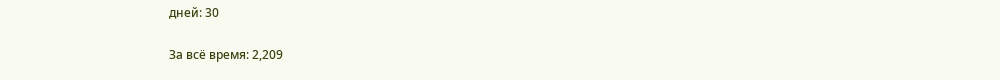дней: 30

За всё время: 2,209